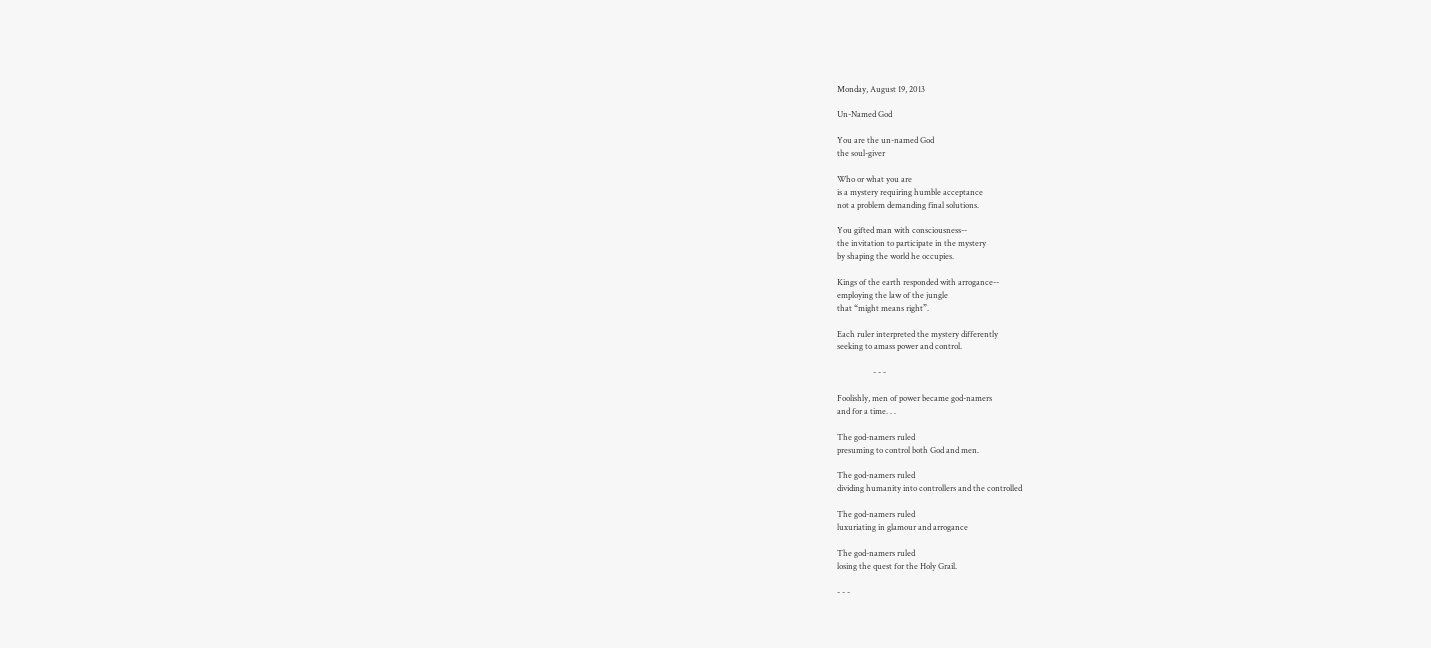Monday, August 19, 2013

Un-Named God

You are the un-named God
the soul-giver

Who or what you are
is a mystery requiring humble acceptance
not a problem demanding final solutions.

You gifted man with consciousness--
the invitation to participate in the mystery
by shaping the world he occupies.

Kings of the earth responded with arrogance--
employing the law of the jungle
that “might means right”.

Each ruler interpreted the mystery differently
seeking to amass power and control.

                  - - -

Foolishly, men of power became god-namers
and for a time. . .

The god-namers ruled
presuming to control both God and men.

The god-namers ruled
dividing humanity into controllers and the controlled

The god-namers ruled
luxuriating in glamour and arrogance

The god-namers ruled
losing the quest for the Holy Grail.

- - -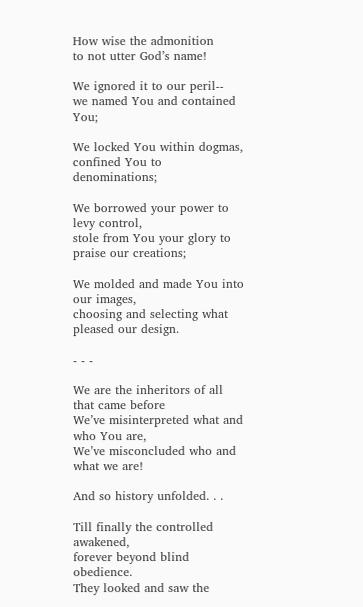How wise the admonition
to not utter God’s name!

We ignored it to our peril--
we named You and contained You;

We locked You within dogmas,
confined You to denominations;

We borrowed your power to levy control,
stole from You your glory to praise our creations;

We molded and made You into our images,
choosing and selecting what pleased our design.

- - -

We are the inheritors of all that came before
We’ve misinterpreted what and who You are,
We’ve misconcluded who and what we are!

And so history unfolded. . .

Till finally the controlled awakened,
forever beyond blind obedience.
They looked and saw the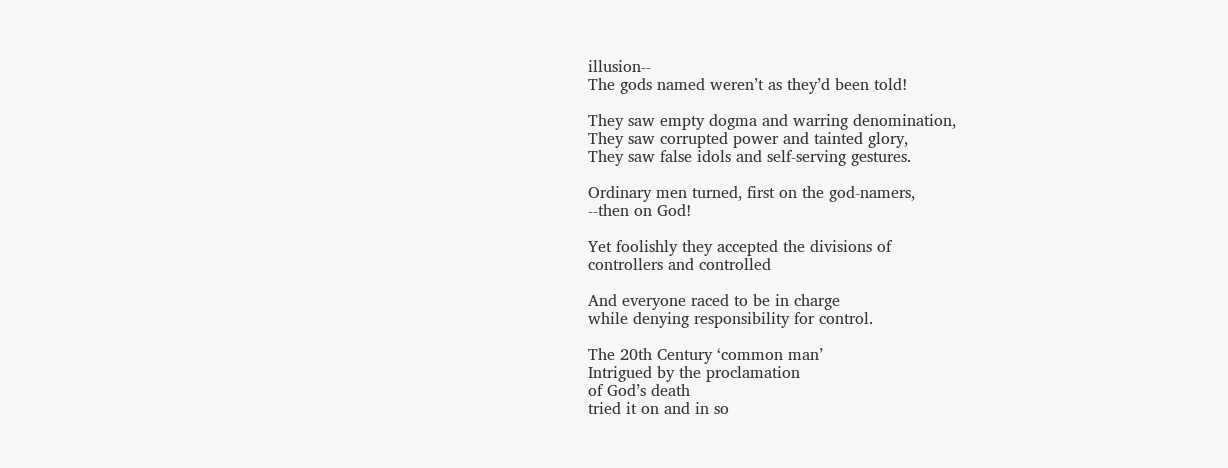illusion--
The gods named weren’t as they’d been told!

They saw empty dogma and warring denomination,
They saw corrupted power and tainted glory,
They saw false idols and self-serving gestures.

Ordinary men turned, first on the god-namers,
--then on God!

Yet foolishly they accepted the divisions of
controllers and controlled

And everyone raced to be in charge
while denying responsibility for control.

The 20th Century ‘common man’
Intrigued by the proclamation
of God’s death
tried it on and in so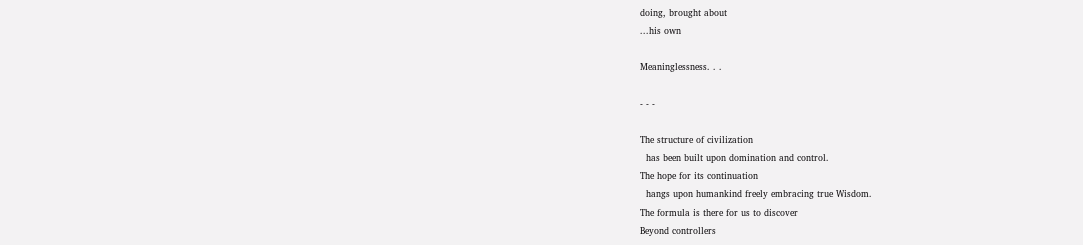doing, brought about
...his own

Meaninglessness. . .

- - -

The structure of civilization
  has been built upon domination and control.
The hope for its continuation
  hangs upon humankind freely embracing true Wisdom.
The formula is there for us to discover
Beyond controllers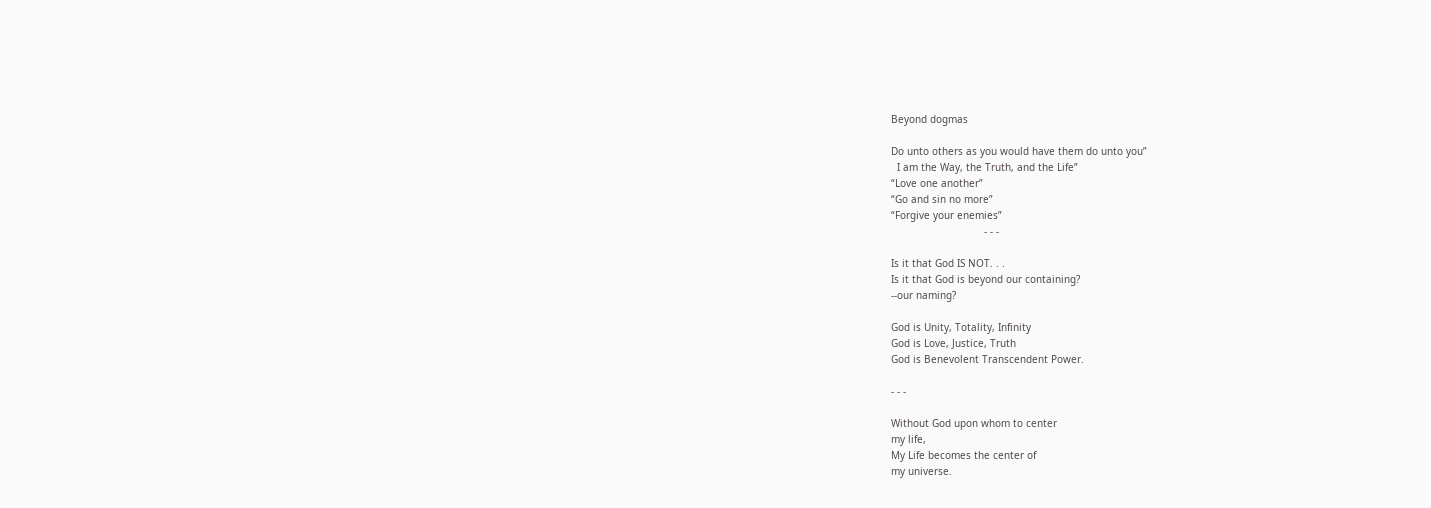Beyond dogmas

Do unto others as you would have them do unto you”
  I am the Way, the Truth, and the Life”
“Love one another”
“Go and sin no more”
“Forgive your enemies”
                               - - -

Is it that God IS NOT. . .
Is it that God is beyond our containing?
--our naming?

God is Unity, Totality, Infinity
God is Love, Justice, Truth
God is Benevolent Transcendent Power.

- - -

Without God upon whom to center
my life,
My Life becomes the center of
my universe.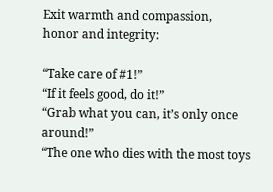Exit warmth and compassion,
honor and integrity:

“Take care of #1!”
“If it feels good, do it!”
“Grab what you can, it’s only once around!”
“The one who dies with the most toys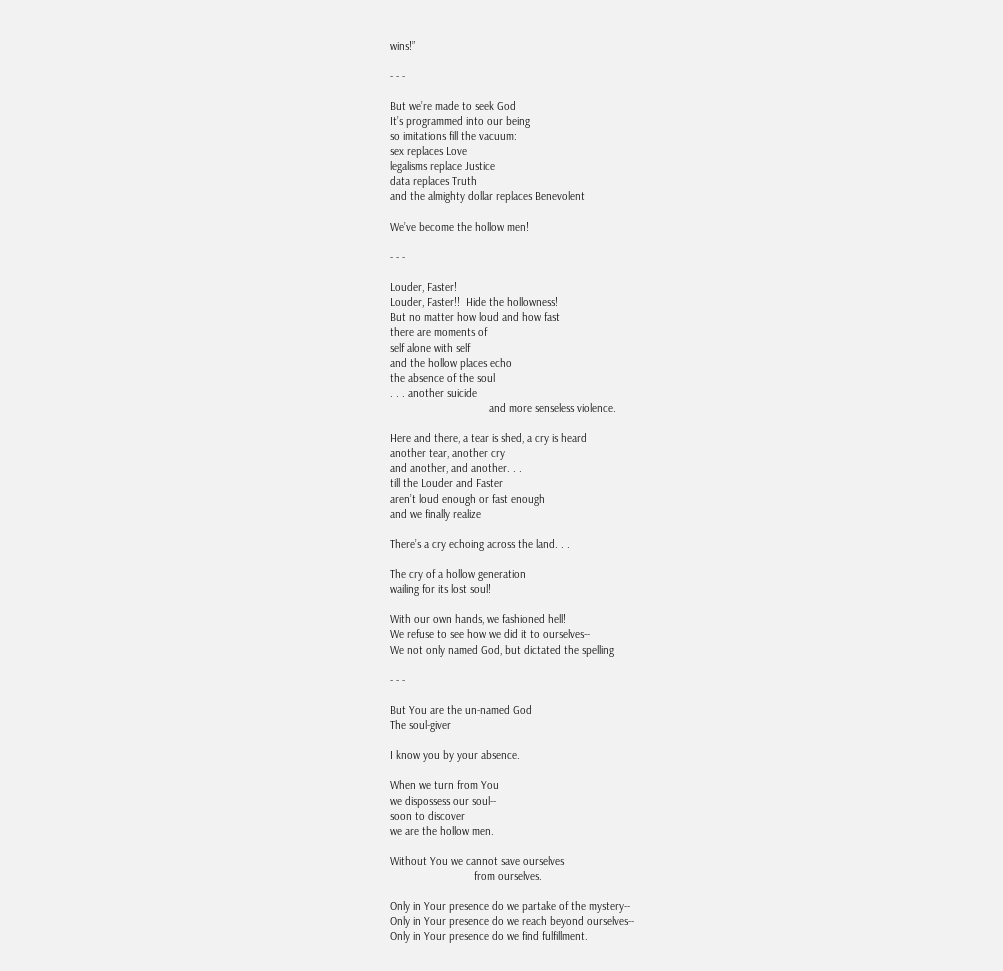wins!”

- - -

But we’re made to seek God
It’s programmed into our being
so imitations fill the vacuum:
sex replaces Love
legalisms replace Justice
data replaces Truth
and the almighty dollar replaces Benevolent

We’ve become the hollow men!

- - -

Louder, Faster!
Louder, Faster!!  Hide the hollowness!
But no matter how loud and how fast
there are moments of
self alone with self
and the hollow places echo
the absence of the soul
. . . another suicide
                                 and more senseless violence.

Here and there, a tear is shed, a cry is heard
another tear, another cry
and another, and another. . .
till the Louder and Faster
aren’t loud enough or fast enough
and we finally realize

There’s a cry echoing across the land. . .

The cry of a hollow generation
wailing for its lost soul!

With our own hands, we fashioned hell!
We refuse to see how we did it to ourselves--
We not only named God, but dictated the spelling

- - -

But You are the un-named God
The soul-giver

I know you by your absence.

When we turn from You
we dispossess our soul--
soon to discover
we are the hollow men.

Without You we cannot save ourselves
                            from ourselves.

Only in Your presence do we partake of the mystery--
Only in Your presence do we reach beyond ourselves--
Only in Your presence do we find fulfillment.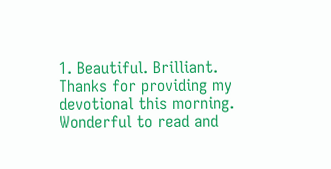1. Beautiful. Brilliant. Thanks for providing my devotional this morning. Wonderful to read and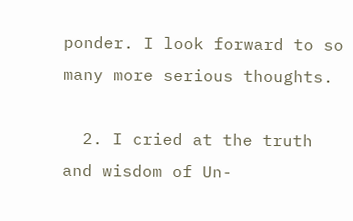ponder. I look forward to so many more serious thoughts.

  2. I cried at the truth and wisdom of Un-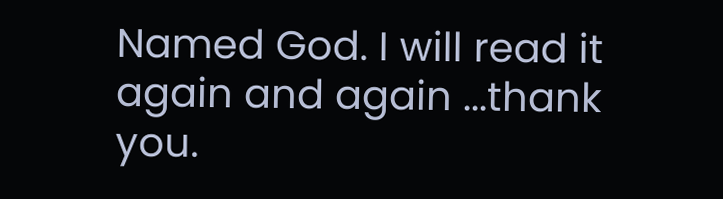Named God. I will read it again and again ...thank you.